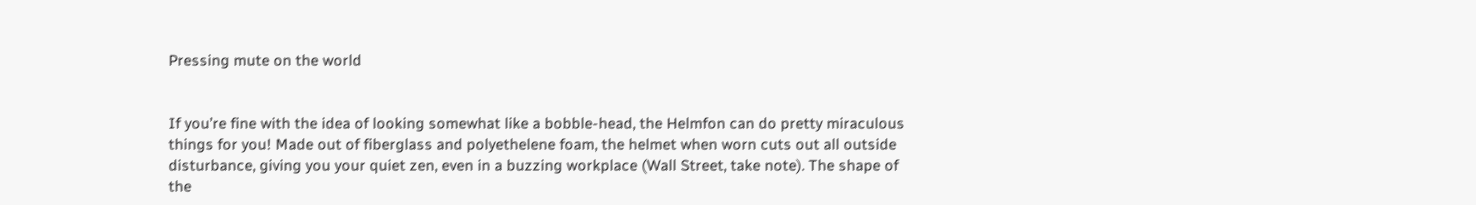Pressing mute on the world


If you’re fine with the idea of looking somewhat like a bobble-head, the Helmfon can do pretty miraculous things for you! Made out of fiberglass and polyethelene foam, the helmet when worn cuts out all outside disturbance, giving you your quiet zen, even in a buzzing workplace (Wall Street, take note). The shape of the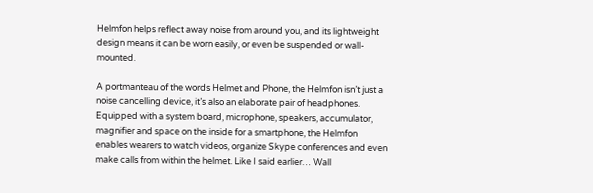Helmfon helps reflect away noise from around you, and its lightweight design means it can be worn easily, or even be suspended or wall-mounted.

A portmanteau of the words Helmet and Phone, the Helmfon isn’t just a noise cancelling device, it’s also an elaborate pair of headphones. Equipped with a system board, microphone, speakers, accumulator, magnifier and space on the inside for a smartphone, the Helmfon enables wearers to watch videos, organize Skype conferences and even make calls from within the helmet. Like I said earlier… Wall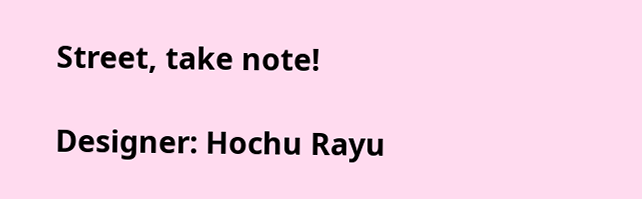Street, take note!

Designer: Hochu Rayu